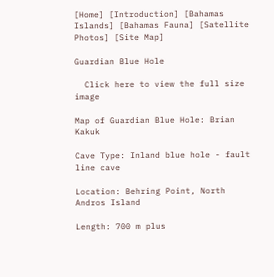[Home] [Introduction] [Bahamas Islands] [Bahamas Fauna] [Satellite Photos] [Site Map]

Guardian Blue Hole

  Click here to view the full size image

Map of Guardian Blue Hole: Brian Kakuk

Cave Type: Inland blue hole - fault line cave

Location: Behring Point, North Andros Island

Length: 700 m plus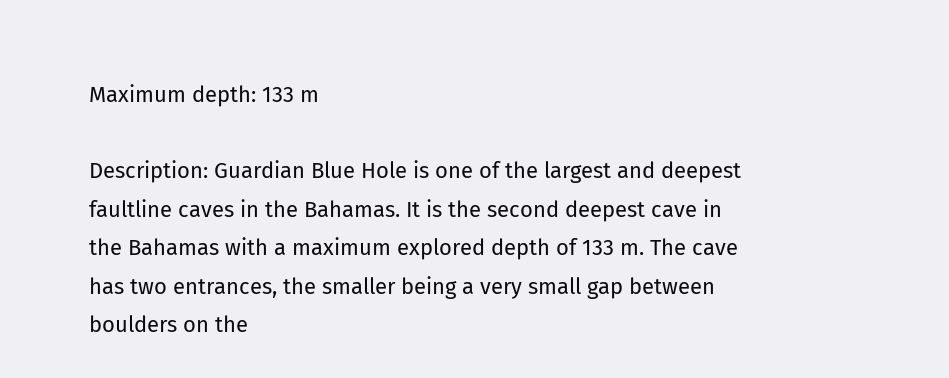Maximum depth: 133 m

Description: Guardian Blue Hole is one of the largest and deepest faultline caves in the Bahamas. It is the second deepest cave in the Bahamas with a maximum explored depth of 133 m. The cave has two entrances, the smaller being a very small gap between boulders on the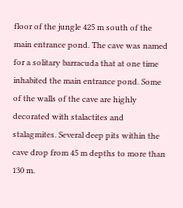floor of the jungle 425 m south of the main entrance pond. The cave was named for a solitary barracuda that at one time inhabited the main entrance pond. Some of the walls of the cave are highly decorated with stalactites and stalagmites. Several deep pits within the cave drop from 45 m depths to more than 130 m.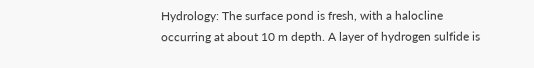Hydrology: The surface pond is fresh, with a halocline occurring at about 10 m depth. A layer of hydrogen sulfide is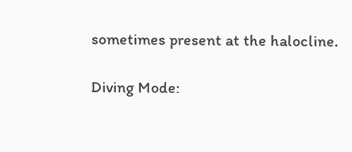sometimes present at the halocline.

Diving Mode: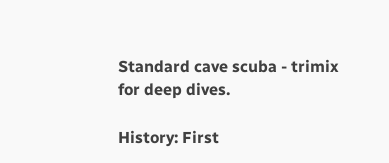Standard cave scuba - trimix for deep dives.

History: First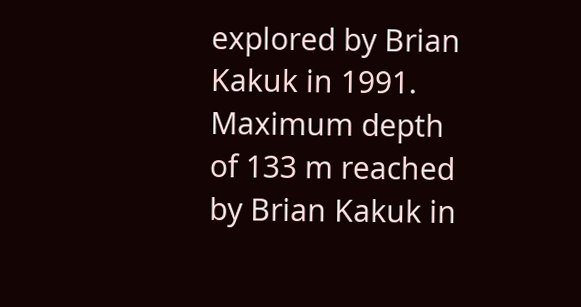explored by Brian Kakuk in 1991. Maximum depth of 133 m reached by Brian Kakuk in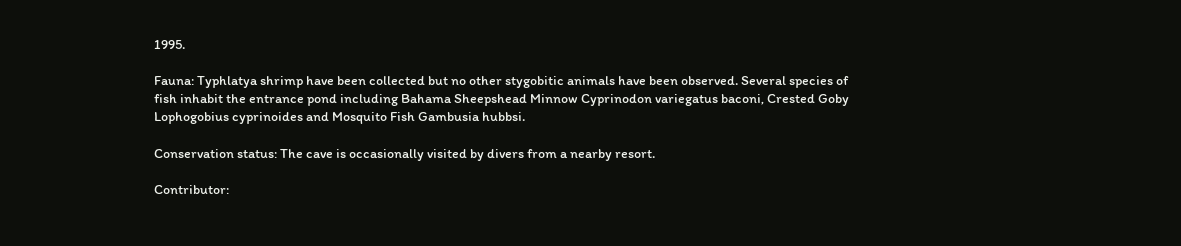1995.

Fauna: Typhlatya shrimp have been collected but no other stygobitic animals have been observed. Several species of fish inhabit the entrance pond including Bahama Sheepshead Minnow Cyprinodon variegatus baconi, Crested Goby Lophogobius cyprinoides and Mosquito Fish Gambusia hubbsi.

Conservation status: The cave is occasionally visited by divers from a nearby resort.

Contributor: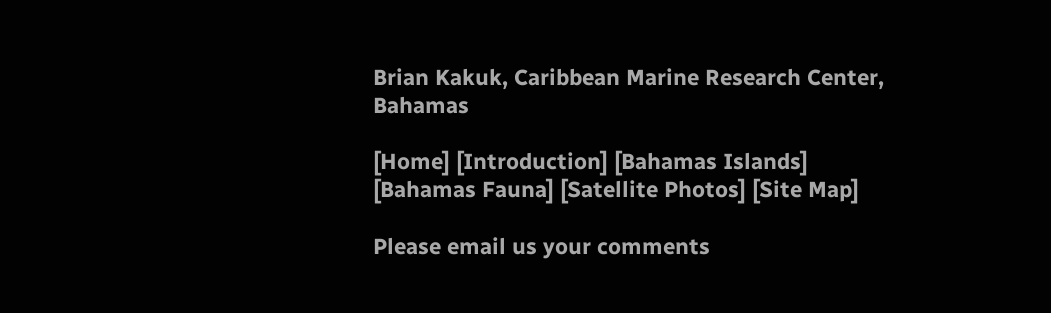Brian Kakuk, Caribbean Marine Research Center, Bahamas

[Home] [Introduction] [Bahamas Islands] [Bahamas Fauna] [Satellite Photos] [Site Map]

Please email us your comments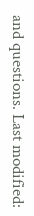and questions. Last modified: